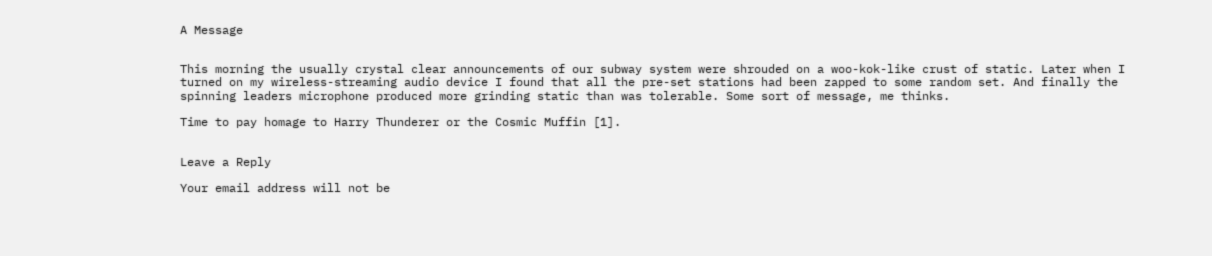A Message


This morning the usually crystal clear announcements of our subway system were shrouded on a woo-kok-like crust of static. Later when I turned on my wireless-streaming audio device I found that all the pre-set stations had been zapped to some random set. And finally the spinning leaders microphone produced more grinding static than was tolerable. Some sort of message, me thinks.

Time to pay homage to Harry Thunderer or the Cosmic Muffin [1].


Leave a Reply

Your email address will not be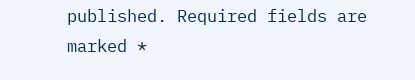published. Required fields are marked *